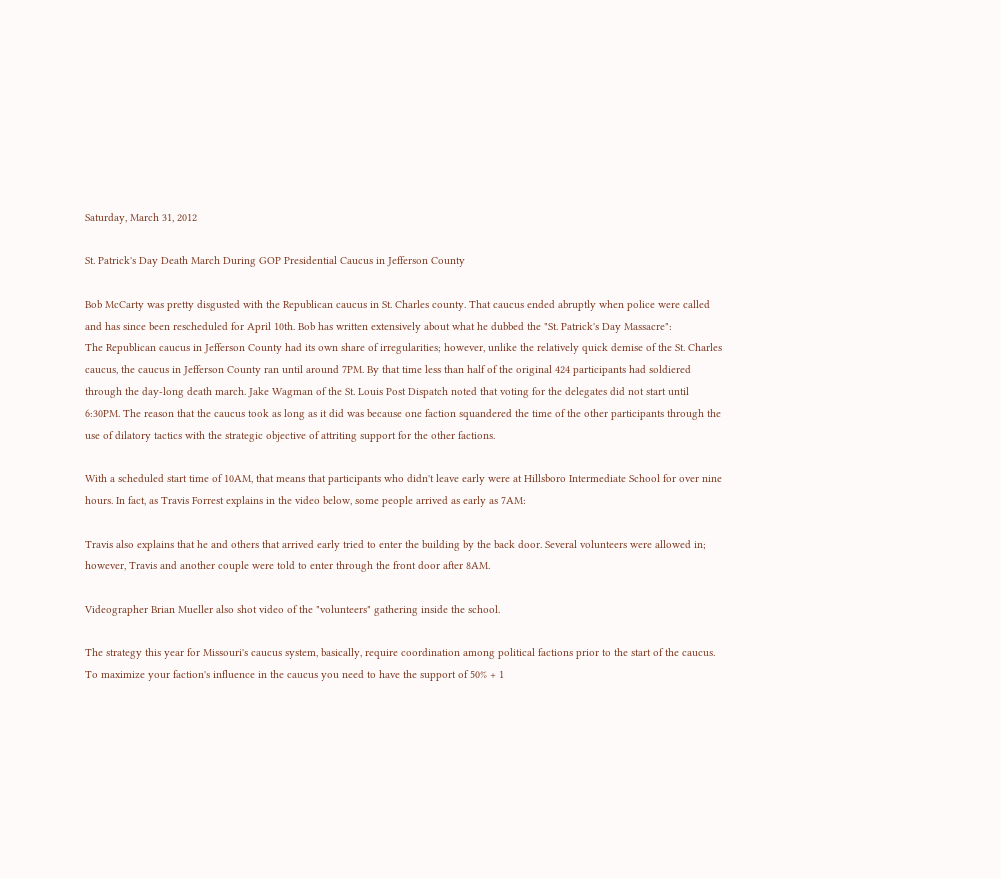Saturday, March 31, 2012

St. Patrick's Day Death March During GOP Presidential Caucus in Jefferson County

Bob McCarty was pretty disgusted with the Republican caucus in St. Charles county. That caucus ended abruptly when police were called and has since been rescheduled for April 10th. Bob has written extensively about what he dubbed the "St. Patrick's Day Massacre":
The Republican caucus in Jefferson County had its own share of irregularities; however, unlike the relatively quick demise of the St. Charles caucus, the caucus in Jefferson County ran until around 7PM. By that time less than half of the original 424 participants had soldiered through the day-long death march. Jake Wagman of the St. Louis Post Dispatch noted that voting for the delegates did not start until 6:30PM. The reason that the caucus took as long as it did was because one faction squandered the time of the other participants through the use of dilatory tactics with the strategic objective of attriting support for the other factions.

With a scheduled start time of 10AM, that means that participants who didn't leave early were at Hillsboro Intermediate School for over nine hours. In fact, as Travis Forrest explains in the video below, some people arrived as early as 7AM:

Travis also explains that he and others that arrived early tried to enter the building by the back door. Several volunteers were allowed in; however, Travis and another couple were told to enter through the front door after 8AM.

Videographer Brian Mueller also shot video of the "volunteers" gathering inside the school.

The strategy this year for Missouri's caucus system, basically, require coordination among political factions prior to the start of the caucus. To maximize your faction's influence in the caucus you need to have the support of 50% + 1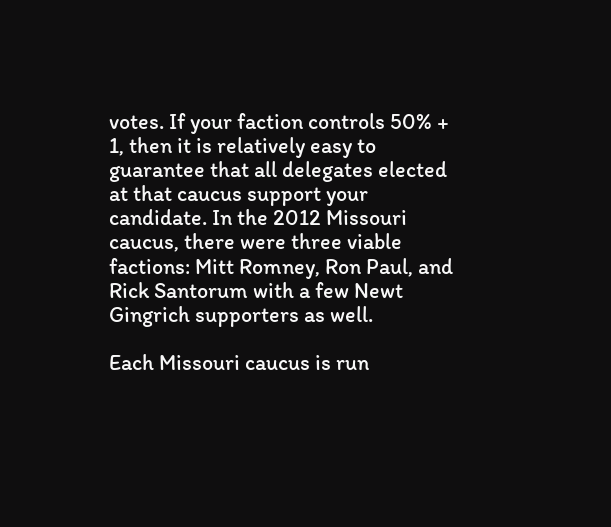votes. If your faction controls 50% + 1, then it is relatively easy to guarantee that all delegates elected at that caucus support your candidate. In the 2012 Missouri caucus, there were three viable factions: Mitt Romney, Ron Paul, and Rick Santorum with a few Newt Gingrich supporters as well.

Each Missouri caucus is run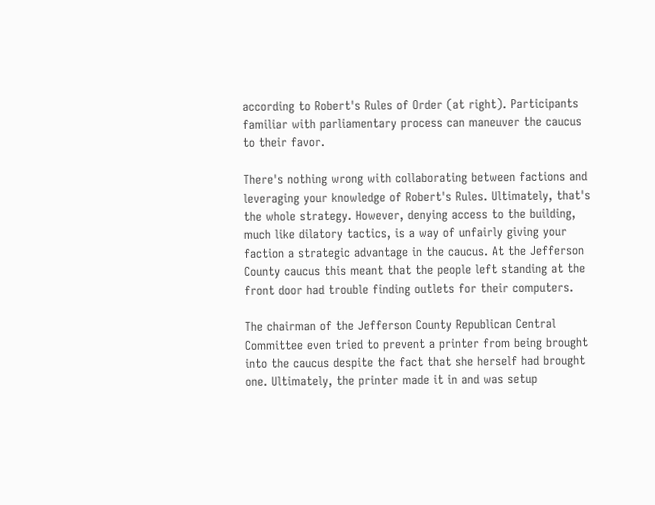according to Robert's Rules of Order (at right). Participants familiar with parliamentary process can maneuver the caucus to their favor.

There's nothing wrong with collaborating between factions and leveraging your knowledge of Robert's Rules. Ultimately, that's the whole strategy. However, denying access to the building, much like dilatory tactics, is a way of unfairly giving your faction a strategic advantage in the caucus. At the Jefferson County caucus this meant that the people left standing at the front door had trouble finding outlets for their computers.

The chairman of the Jefferson County Republican Central Committee even tried to prevent a printer from being brought into the caucus despite the fact that she herself had brought one. Ultimately, the printer made it in and was setup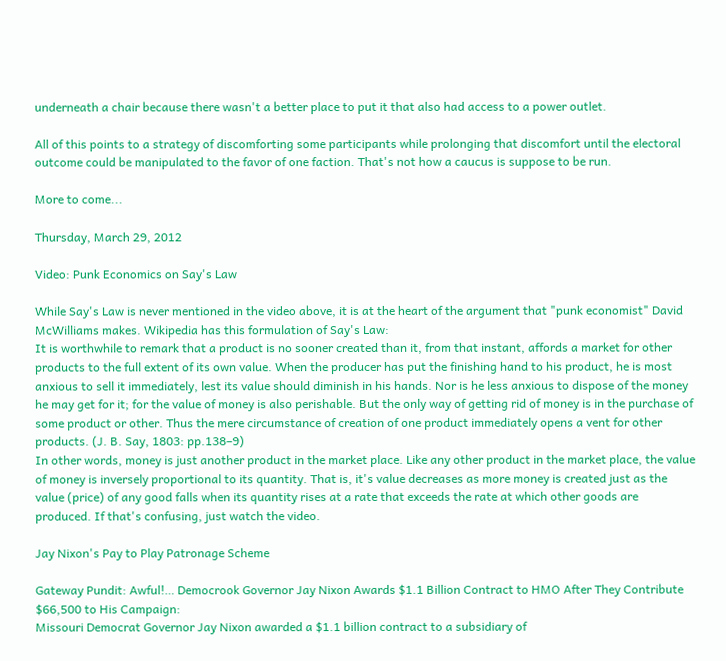underneath a chair because there wasn't a better place to put it that also had access to a power outlet.

All of this points to a strategy of discomforting some participants while prolonging that discomfort until the electoral outcome could be manipulated to the favor of one faction. That's not how a caucus is suppose to be run.

More to come...

Thursday, March 29, 2012

Video: Punk Economics on Say's Law

While Say's Law is never mentioned in the video above, it is at the heart of the argument that "punk economist" David McWilliams makes. Wikipedia has this formulation of Say's Law:
It is worthwhile to remark that a product is no sooner created than it, from that instant, affords a market for other products to the full extent of its own value. When the producer has put the finishing hand to his product, he is most anxious to sell it immediately, lest its value should diminish in his hands. Nor is he less anxious to dispose of the money he may get for it; for the value of money is also perishable. But the only way of getting rid of money is in the purchase of some product or other. Thus the mere circumstance of creation of one product immediately opens a vent for other products. (J. B. Say, 1803: pp.138–9)
In other words, money is just another product in the market place. Like any other product in the market place, the value of money is inversely proportional to its quantity. That is, it's value decreases as more money is created just as the value (price) of any good falls when its quantity rises at a rate that exceeds the rate at which other goods are produced. If that's confusing, just watch the video.

Jay Nixon's Pay to Play Patronage Scheme

Gateway Pundit: Awful!… Democrook Governor Jay Nixon Awards $1.1 Billion Contract to HMO After They Contribute $66,500 to His Campaign:
Missouri Democrat Governor Jay Nixon awarded a $1.1 billion contract to a subsidiary of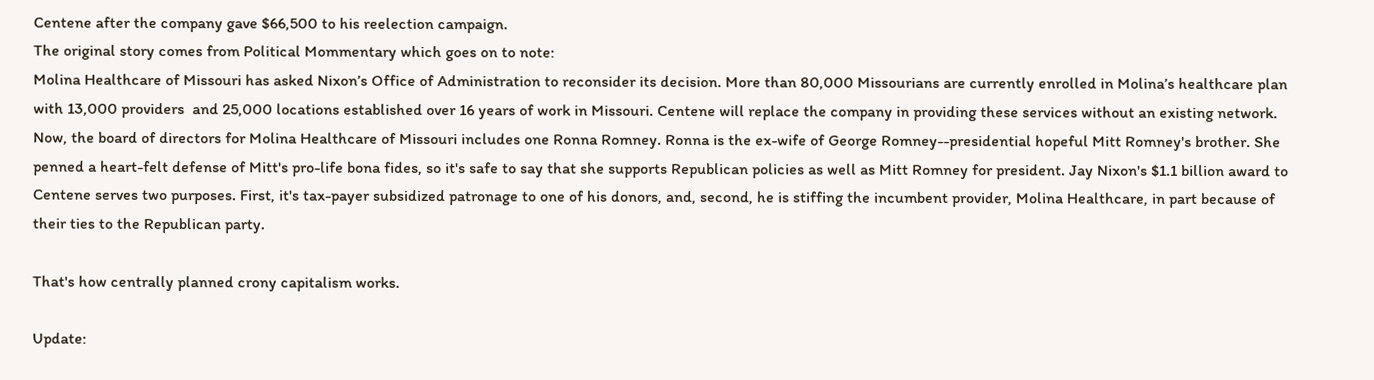Centene after the company gave $66,500 to his reelection campaign.
The original story comes from Political Mommentary which goes on to note:
Molina Healthcare of Missouri has asked Nixon’s Office of Administration to reconsider its decision. More than 80,000 Missourians are currently enrolled in Molina’s healthcare plan with 13,000 providers  and 25,000 locations established over 16 years of work in Missouri. Centene will replace the company in providing these services without an existing network.
Now, the board of directors for Molina Healthcare of Missouri includes one Ronna Romney. Ronna is the ex-wife of George Romney--presidential hopeful Mitt Romney's brother. She penned a heart-felt defense of Mitt's pro-life bona fides, so it's safe to say that she supports Republican policies as well as Mitt Romney for president. Jay Nixon's $1.1 billion award to Centene serves two purposes. First, it's tax-payer subsidized patronage to one of his donors, and, second, he is stiffing the incumbent provider, Molina Healthcare, in part because of their ties to the Republican party.

That's how centrally planned crony capitalism works.

Update: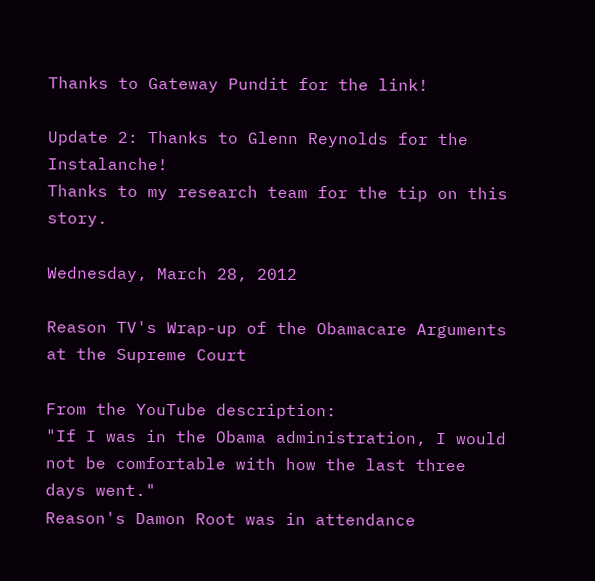Thanks to Gateway Pundit for the link!

Update 2: Thanks to Glenn Reynolds for the Instalanche!
Thanks to my research team for the tip on this story.

Wednesday, March 28, 2012

Reason TV's Wrap-up of the Obamacare Arguments at the Supreme Court

From the YouTube description:
"If I was in the Obama administration, I would not be comfortable with how the last three days went."
Reason's Damon Root was in attendance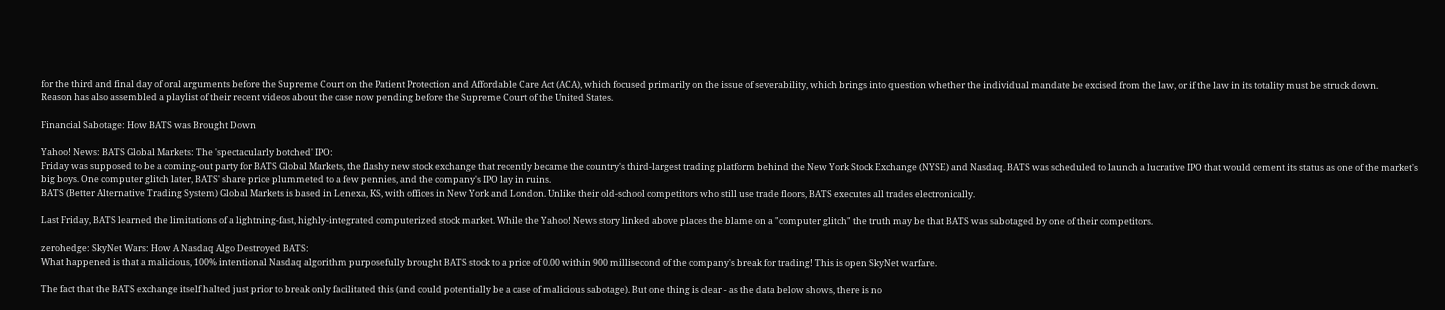for the third and final day of oral arguments before the Supreme Court on the Patient Protection and Affordable Care Act (ACA), which focused primarily on the issue of severability, which brings into question whether the individual mandate be excised from the law, or if the law in its totality must be struck down.
Reason has also assembled a playlist of their recent videos about the case now pending before the Supreme Court of the United States.

Financial Sabotage: How BATS was Brought Down

Yahoo! News: BATS Global Markets: The 'spectacularly botched' IPO:
Friday was supposed to be a coming-out party for BATS Global Markets, the flashy new stock exchange that recently became the country's third-largest trading platform behind the New York Stock Exchange (NYSE) and Nasdaq. BATS was scheduled to launch a lucrative IPO that would cement its status as one of the market's big boys. One computer glitch later, BATS' share price plummeted to a few pennies, and the company's IPO lay in ruins.
BATS (Better Alternative Trading System) Global Markets is based in Lenexa, KS, with offices in New York and London. Unlike their old-school competitors who still use trade floors, BATS executes all trades electronically.

Last Friday, BATS learned the limitations of a lightning-fast, highly-integrated computerized stock market. While the Yahoo! News story linked above places the blame on a "computer glitch" the truth may be that BATS was sabotaged by one of their competitors.

zerohedge: SkyNet Wars: How A Nasdaq Algo Destroyed BATS:
What happened is that a malicious, 100% intentional Nasdaq algorithm purposefully brought BATS stock to a price of 0.00 within 900 millisecond of the company's break for trading! This is open SkyNet warfare.

The fact that the BATS exchange itself halted just prior to break only facilitated this (and could potentially be a case of malicious sabotage). But one thing is clear - as the data below shows, there is no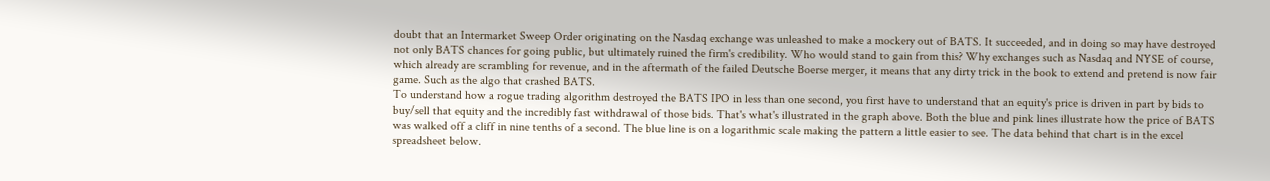doubt that an Intermarket Sweep Order originating on the Nasdaq exchange was unleashed to make a mockery out of BATS. It succeeded, and in doing so may have destroyed not only BATS chances for going public, but ultimately ruined the firm's credibility. Who would stand to gain from this? Why exchanges such as Nasdaq and NYSE of course, which already are scrambling for revenue, and in the aftermath of the failed Deutsche Boerse merger, it means that any dirty trick in the book to extend and pretend is now fair game. Such as the algo that crashed BATS.
To understand how a rogue trading algorithm destroyed the BATS IPO in less than one second, you first have to understand that an equity's price is driven in part by bids to buy/sell that equity and the incredibly fast withdrawal of those bids. That's what's illustrated in the graph above. Both the blue and pink lines illustrate how the price of BATS was walked off a cliff in nine tenths of a second. The blue line is on a logarithmic scale making the pattern a little easier to see. The data behind that chart is in the excel spreadsheet below.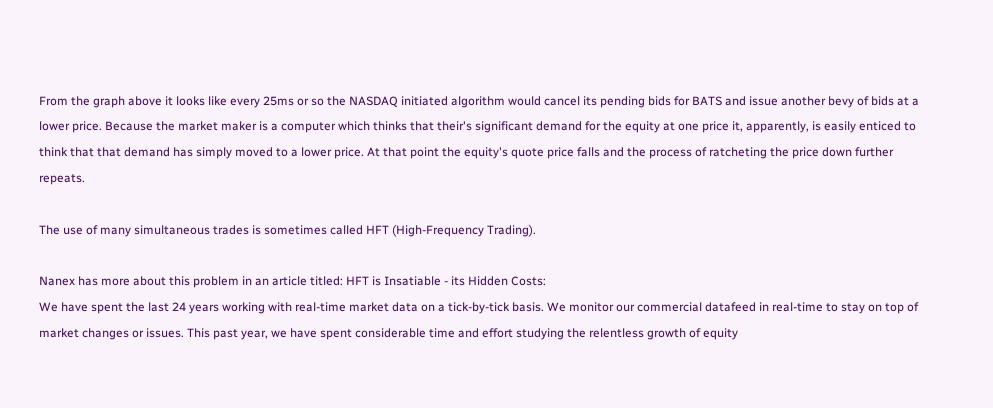From the graph above it looks like every 25ms or so the NASDAQ initiated algorithm would cancel its pending bids for BATS and issue another bevy of bids at a lower price. Because the market maker is a computer which thinks that their's significant demand for the equity at one price it, apparently, is easily enticed to think that that demand has simply moved to a lower price. At that point the equity's quote price falls and the process of ratcheting the price down further repeats.

The use of many simultaneous trades is sometimes called HFT (High-Frequency Trading).

Nanex has more about this problem in an article titled: HFT is Insatiable - its Hidden Costs:
We have spent the last 24 years working with real-time market data on a tick-by-tick basis. We monitor our commercial datafeed in real-time to stay on top of market changes or issues. This past year, we have spent considerable time and effort studying the relentless growth of equity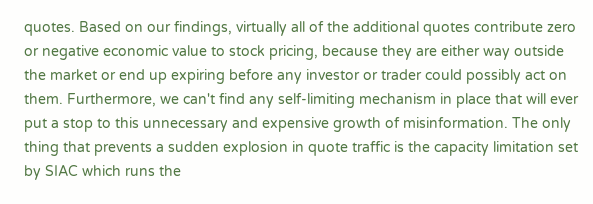quotes. Based on our findings, virtually all of the additional quotes contribute zero or negative economic value to stock pricing, because they are either way outside the market or end up expiring before any investor or trader could possibly act on them. Furthermore, we can't find any self-limiting mechanism in place that will ever put a stop to this unnecessary and expensive growth of misinformation. The only thing that prevents a sudden explosion in quote traffic is the capacity limitation set by SIAC which runs the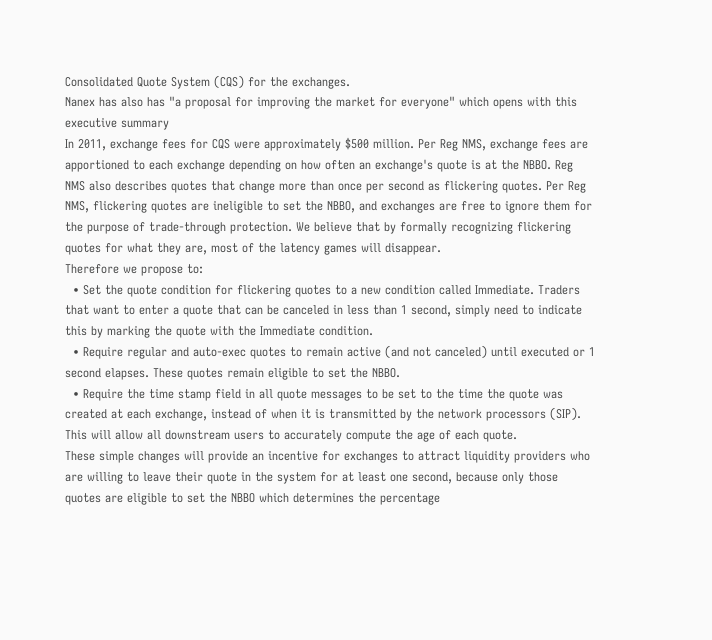Consolidated Quote System (CQS) for the exchanges.
Nanex has also has "a proposal for improving the market for everyone" which opens with this executive summary
In 2011, exchange fees for CQS were approximately $500 million. Per Reg NMS, exchange fees are apportioned to each exchange depending on how often an exchange's quote is at the NBBO. Reg NMS also describes quotes that change more than once per second as flickering quotes. Per Reg NMS, flickering quotes are ineligible to set the NBBO, and exchanges are free to ignore them for the purpose of trade-through protection. We believe that by formally recognizing flickering quotes for what they are, most of the latency games will disappear.
Therefore we propose to:
  • Set the quote condition for flickering quotes to a new condition called Immediate. Traders that want to enter a quote that can be canceled in less than 1 second, simply need to indicate this by marking the quote with the Immediate condition.
  • Require regular and auto-exec quotes to remain active (and not canceled) until executed or 1 second elapses. These quotes remain eligible to set the NBBO.
  • Require the time stamp field in all quote messages to be set to the time the quote was created at each exchange, instead of when it is transmitted by the network processors (SIP). This will allow all downstream users to accurately compute the age of each quote.
These simple changes will provide an incentive for exchanges to attract liquidity providers who are willing to leave their quote in the system for at least one second, because only those quotes are eligible to set the NBBO which determines the percentage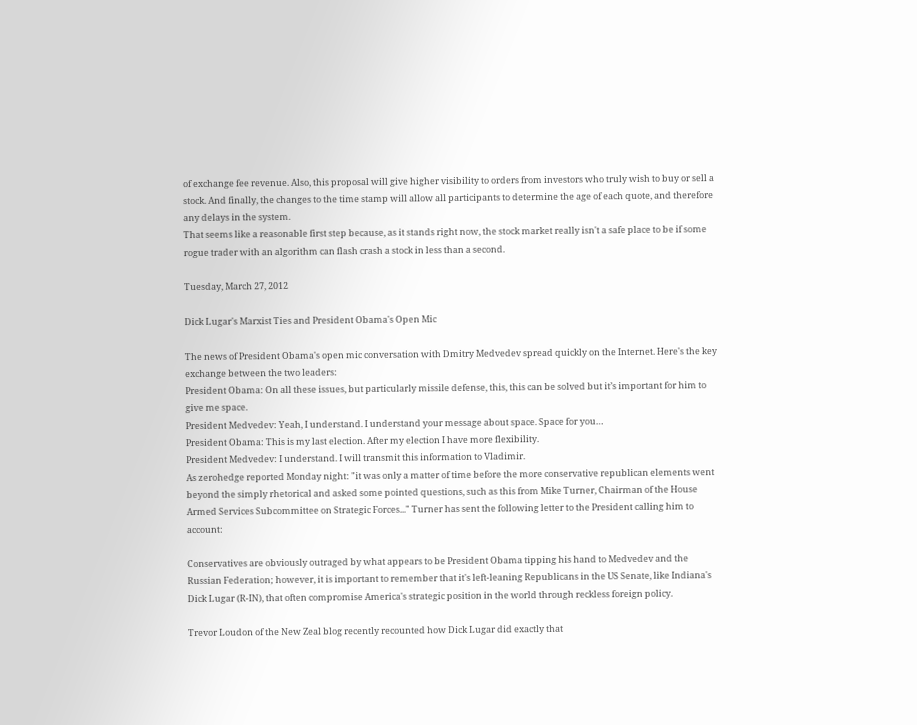of exchange fee revenue. Also, this proposal will give higher visibility to orders from investors who truly wish to buy or sell a stock. And finally, the changes to the time stamp will allow all participants to determine the age of each quote, and therefore any delays in the system.
That seems like a reasonable first step because, as it stands right now, the stock market really isn't a safe place to be if some rogue trader with an algorithm can flash crash a stock in less than a second.

Tuesday, March 27, 2012

Dick Lugar's Marxist Ties and President Obama's Open Mic

The news of President Obama's open mic conversation with Dmitry Medvedev spread quickly on the Internet. Here's the key exchange between the two leaders:
President Obama: On all these issues, but particularly missile defense, this, this can be solved but it’s important for him to give me space.
President Medvedev: Yeah, I understand. I understand your message about space. Space for you…
President Obama: This is my last election. After my election I have more flexibility.
President Medvedev: I understand. I will transmit this information to Vladimir.
As zerohedge reported Monday night: "it was only a matter of time before the more conservative republican elements went beyond the simply rhetorical and asked some pointed questions, such as this from Mike Turner, Chairman of the House Armed Services Subcommittee on Strategic Forces..." Turner has sent the following letter to the President calling him to account:

Conservatives are obviously outraged by what appears to be President Obama tipping his hand to Medvedev and the Russian Federation; however, it is important to remember that it's left-leaning Republicans in the US Senate, like Indiana's Dick Lugar (R-IN), that often compromise America's strategic position in the world through reckless foreign policy.

Trevor Loudon of the New Zeal blog recently recounted how Dick Lugar did exactly that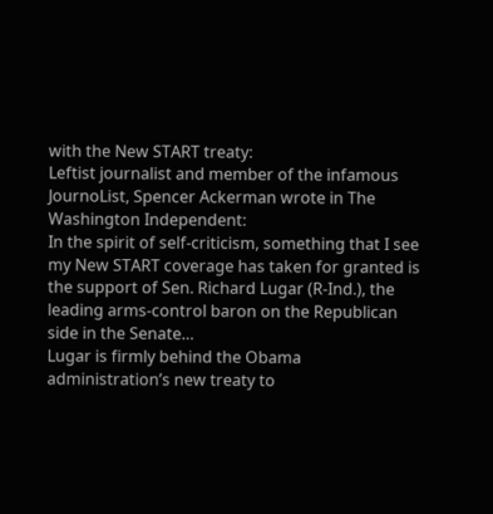with the New START treaty:
Leftist journalist and member of the infamous JournoList, Spencer Ackerman wrote in The Washington Independent:
In the spirit of self-criticism, something that I see my New START coverage has taken for granted is the support of Sen. Richard Lugar (R-Ind.), the leading arms-control baron on the Republican side in the Senate…
Lugar is firmly behind the Obama administration’s new treaty to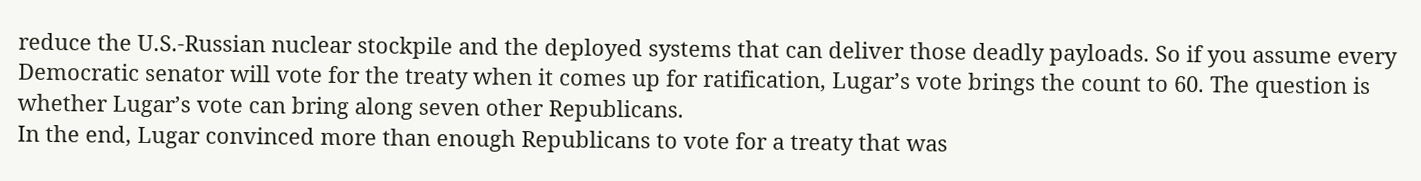reduce the U.S.-Russian nuclear stockpile and the deployed systems that can deliver those deadly payloads. So if you assume every Democratic senator will vote for the treaty when it comes up for ratification, Lugar’s vote brings the count to 60. The question is whether Lugar’s vote can bring along seven other Republicans.
In the end, Lugar convinced more than enough Republicans to vote for a treaty that was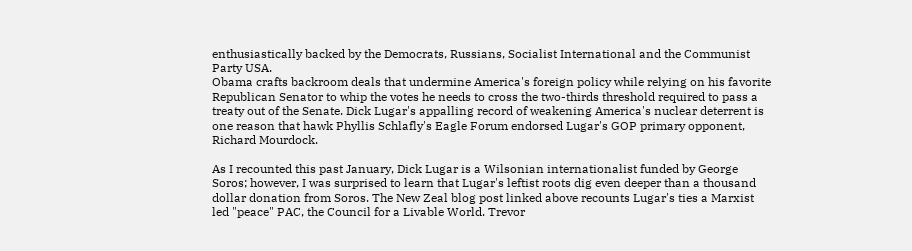enthusiastically backed by the Democrats, Russians, Socialist International and the Communist Party USA.
Obama crafts backroom deals that undermine America's foreign policy while relying on his favorite Republican Senator to whip the votes he needs to cross the two-thirds threshold required to pass a treaty out of the Senate. Dick Lugar's appalling record of weakening America's nuclear deterrent is one reason that hawk Phyllis Schlafly's Eagle Forum endorsed Lugar's GOP primary opponent, Richard Mourdock.

As I recounted this past January, Dick Lugar is a Wilsonian internationalist funded by George Soros; however, I was surprised to learn that Lugar's leftist roots dig even deeper than a thousand dollar donation from Soros. The New Zeal blog post linked above recounts Lugar's ties a Marxist led "peace" PAC, the Council for a Livable World. Trevor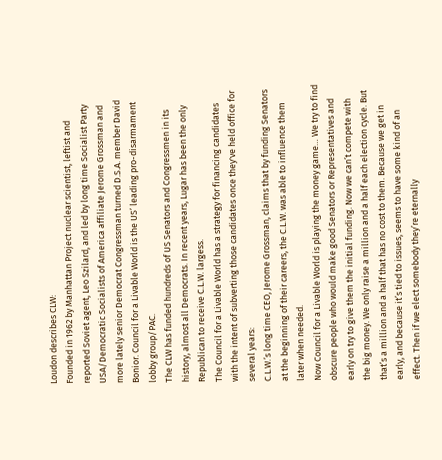Loudon describes CLW:
Founded in 1962 by Manhattan Project nuclear scientist, leftist and reported Soviet agent, Leo Szilard, and led by long time Socialist Party USA/Democratic Socialists of America affiliate Jerome Grossman and more lately senior Democrat Congressman turned D.S.A. member David Bonior. Council for a Livable World is the US’ leading pro-disarmament lobby group/PAC.
The CLW has funded hundreds of US Senators and Congressmen in its history, almost all Democrats. In recent years, Lugar has been the only Republican to receive C.L.W. largess.
The Council for a Livable World has a strategy for financing candidates with the intent of subverting those candidates once they've held office for several years:
C.L.W.’s long time CEO, Jerome Grossman, claims that by funding Senators at the beginning of their careers, the C.L.W. was able to influence them later when needed.
Now Council for a Livable World is playing the money game… We try to find obscure people who would make good Senators or Representatives and early on try to give them the initial funding. Now we can’t compete with the big money. We only raise a million and a half each election cycle. But that’s a million and a half that has no cost to them. Because we get in early, and because it’s tied to issues, seems to have some kind of an effect. Then if we elect somebody they’re eternally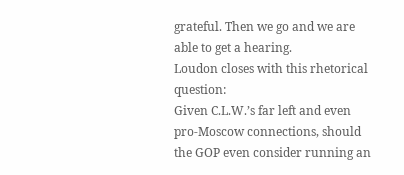grateful. Then we go and we are able to get a hearing.
Loudon closes with this rhetorical question:
Given C.L.W.’s far left and even pro-Moscow connections, should the GOP even consider running an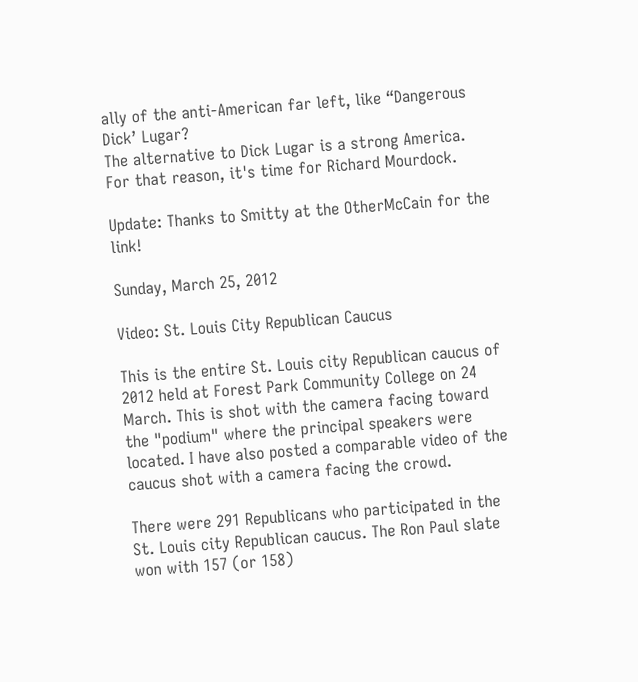ally of the anti-American far left, like “Dangerous Dick’ Lugar?
The alternative to Dick Lugar is a strong America. For that reason, it's time for Richard Mourdock.

Update: Thanks to Smitty at the OtherMcCain for the link!

Sunday, March 25, 2012

Video: St. Louis City Republican Caucus

This is the entire St. Louis city Republican caucus of 2012 held at Forest Park Community College on 24 March. This is shot with the camera facing toward the "podium" where the principal speakers were located. I have also posted a comparable video of the caucus shot with a camera facing the crowd.

There were 291 Republicans who participated in the St. Louis city Republican caucus. The Ron Paul slate won with 157 (or 158)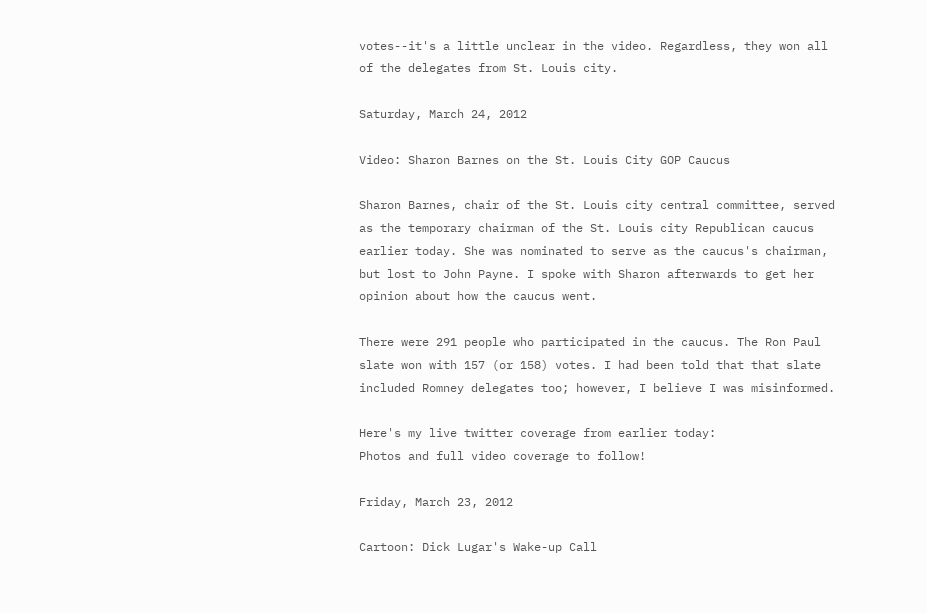votes--it's a little unclear in the video. Regardless, they won all of the delegates from St. Louis city.

Saturday, March 24, 2012

Video: Sharon Barnes on the St. Louis City GOP Caucus

Sharon Barnes, chair of the St. Louis city central committee, served as the temporary chairman of the St. Louis city Republican caucus earlier today. She was nominated to serve as the caucus's chairman, but lost to John Payne. I spoke with Sharon afterwards to get her opinion about how the caucus went.

There were 291 people who participated in the caucus. The Ron Paul slate won with 157 (or 158) votes. I had been told that that slate included Romney delegates too; however, I believe I was misinformed.

Here's my live twitter coverage from earlier today:
Photos and full video coverage to follow!

Friday, March 23, 2012

Cartoon: Dick Lugar's Wake-up Call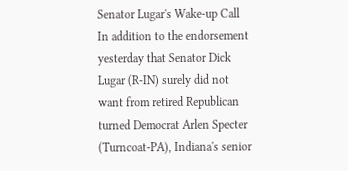Senator Lugar's Wake-up Call
In addition to the endorsement yesterday that Senator Dick Lugar (R-IN) surely did not want from retired Republican turned Democrat Arlen Specter (Turncoat-PA), Indiana's senior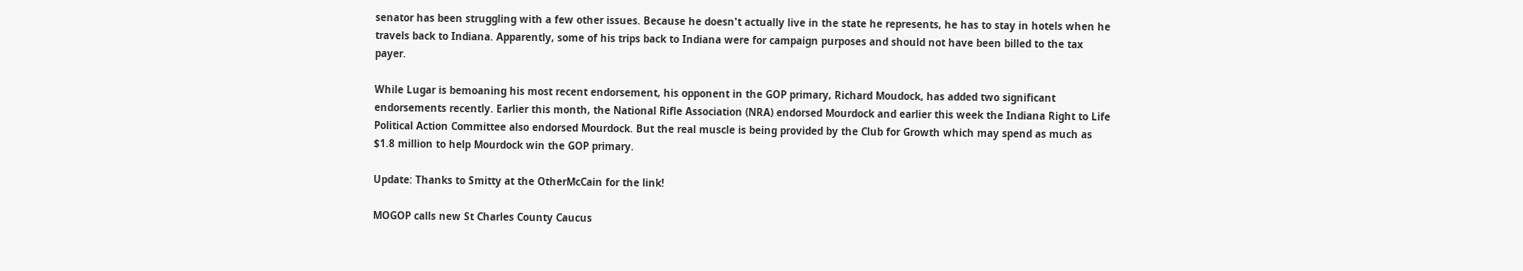senator has been struggling with a few other issues. Because he doesn't actually live in the state he represents, he has to stay in hotels when he travels back to Indiana. Apparently, some of his trips back to Indiana were for campaign purposes and should not have been billed to the tax payer.

While Lugar is bemoaning his most recent endorsement, his opponent in the GOP primary, Richard Moudock, has added two significant endorsements recently. Earlier this month, the National Rifle Association (NRA) endorsed Mourdock and earlier this week the Indiana Right to Life Political Action Committee also endorsed Mourdock. But the real muscle is being provided by the Club for Growth which may spend as much as $1.8 million to help Mourdock win the GOP primary.

Update: Thanks to Smitty at the OtherMcCain for the link!

MOGOP calls new St Charles County Caucus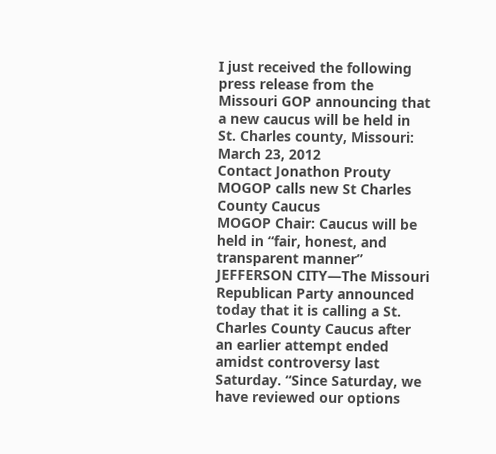I just received the following press release from the Missouri GOP announcing that a new caucus will be held in St. Charles county, Missouri:
March 23, 2012
Contact Jonathon Prouty
MOGOP calls new St Charles County Caucus
MOGOP Chair: Caucus will be held in “fair, honest, and transparent manner”
JEFFERSON CITY—The Missouri Republican Party announced today that it is calling a St. Charles County Caucus after an earlier attempt ended amidst controversy last Saturday. “Since Saturday, we have reviewed our options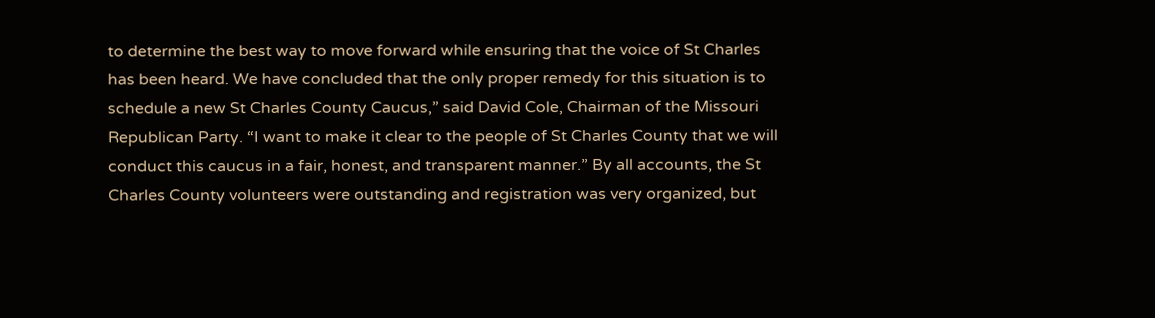to determine the best way to move forward while ensuring that the voice of St Charles has been heard. We have concluded that the only proper remedy for this situation is to schedule a new St Charles County Caucus,” said David Cole, Chairman of the Missouri Republican Party. “I want to make it clear to the people of St Charles County that we will conduct this caucus in a fair, honest, and transparent manner.” By all accounts, the St Charles County volunteers were outstanding and registration was very organized, but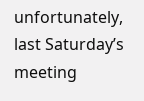unfortunately, last Saturday’s meeting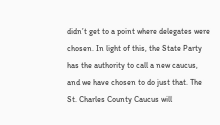didn’t get to a point where delegates were chosen. In light of this, the State Party has the authority to call a new caucus, and we have chosen to do just that. The St. Charles County Caucus will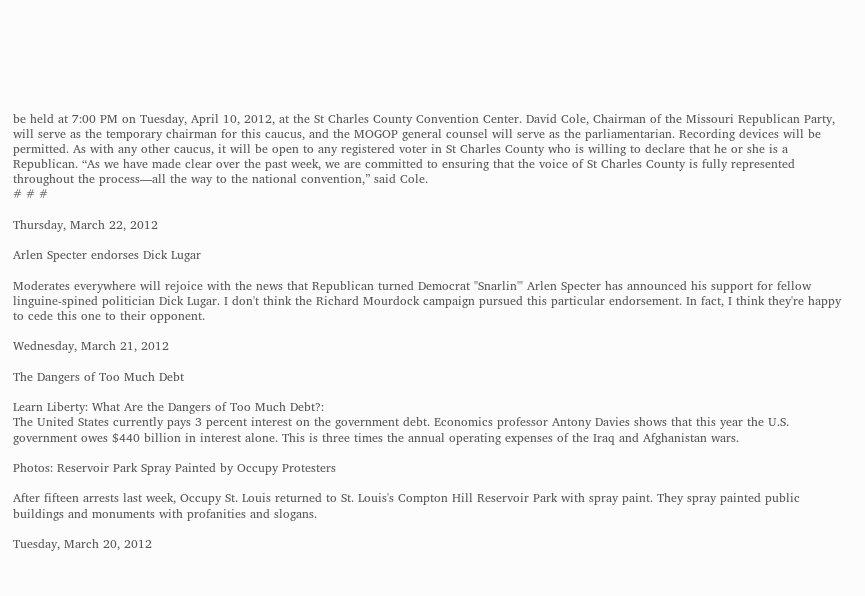be held at 7:00 PM on Tuesday, April 10, 2012, at the St Charles County Convention Center. David Cole, Chairman of the Missouri Republican Party, will serve as the temporary chairman for this caucus, and the MOGOP general counsel will serve as the parliamentarian. Recording devices will be permitted. As with any other caucus, it will be open to any registered voter in St Charles County who is willing to declare that he or she is a Republican. “As we have made clear over the past week, we are committed to ensuring that the voice of St Charles County is fully represented throughout the process—all the way to the national convention,” said Cole.
# # #

Thursday, March 22, 2012

Arlen Specter endorses Dick Lugar

Moderates everywhere will rejoice with the news that Republican turned Democrat "Snarlin'" Arlen Specter has announced his support for fellow linguine-spined politician Dick Lugar. I don't think the Richard Mourdock campaign pursued this particular endorsement. In fact, I think they're happy to cede this one to their opponent.

Wednesday, March 21, 2012

The Dangers of Too Much Debt

Learn Liberty: What Are the Dangers of Too Much Debt?:
The United States currently pays 3 percent interest on the government debt. Economics professor Antony Davies shows that this year the U.S. government owes $440 billion in interest alone. This is three times the annual operating expenses of the Iraq and Afghanistan wars.

Photos: Reservoir Park Spray Painted by Occupy Protesters

After fifteen arrests last week, Occupy St. Louis returned to St. Louis's Compton Hill Reservoir Park with spray paint. They spray painted public buildings and monuments with profanities and slogans.

Tuesday, March 20, 2012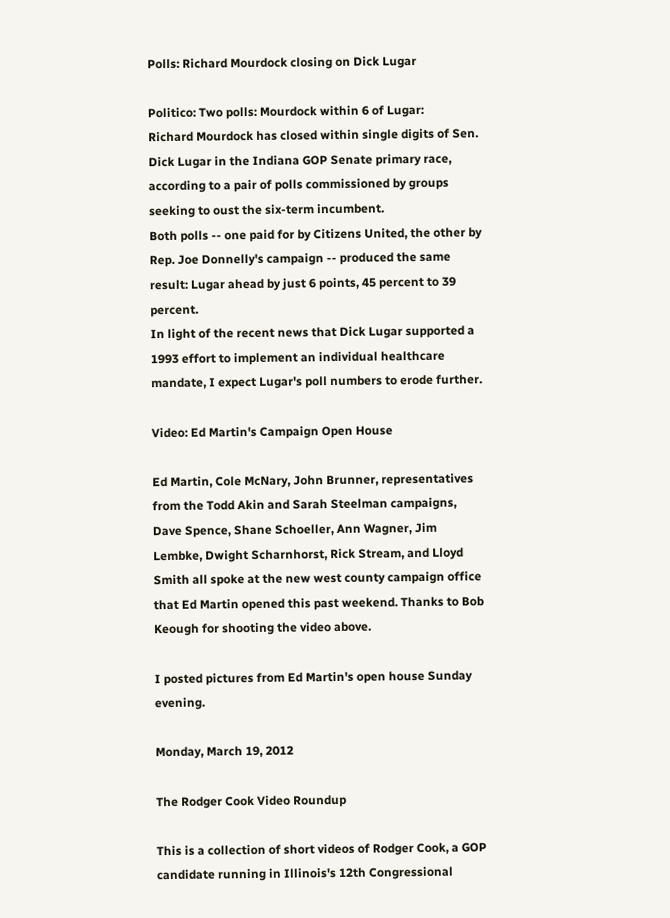Polls: Richard Mourdock closing on Dick Lugar

Politico: Two polls: Mourdock within 6 of Lugar:
Richard Mourdock has closed within single digits of Sen. Dick Lugar in the Indiana GOP Senate primary race, according to a pair of polls commissioned by groups seeking to oust the six-term incumbent.
Both polls -- one paid for by Citizens United, the other by Rep. Joe Donnelly's campaign -- produced the same result: Lugar ahead by just 6 points, 45 percent to 39 percent.
In light of the recent news that Dick Lugar supported a 1993 effort to implement an individual healthcare mandate, I expect Lugar's poll numbers to erode further.

Video: Ed Martin's Campaign Open House

Ed Martin, Cole McNary, John Brunner, representatives from the Todd Akin and Sarah Steelman campaigns, Dave Spence, Shane Schoeller, Ann Wagner, Jim Lembke, Dwight Scharnhorst, Rick Stream, and Lloyd Smith all spoke at the new west county campaign office that Ed Martin opened this past weekend. Thanks to Bob Keough for shooting the video above.

I posted pictures from Ed Martin's open house Sunday evening.

Monday, March 19, 2012

The Rodger Cook Video Roundup

This is a collection of short videos of Rodger Cook, a GOP candidate running in Illinois's 12th Congressional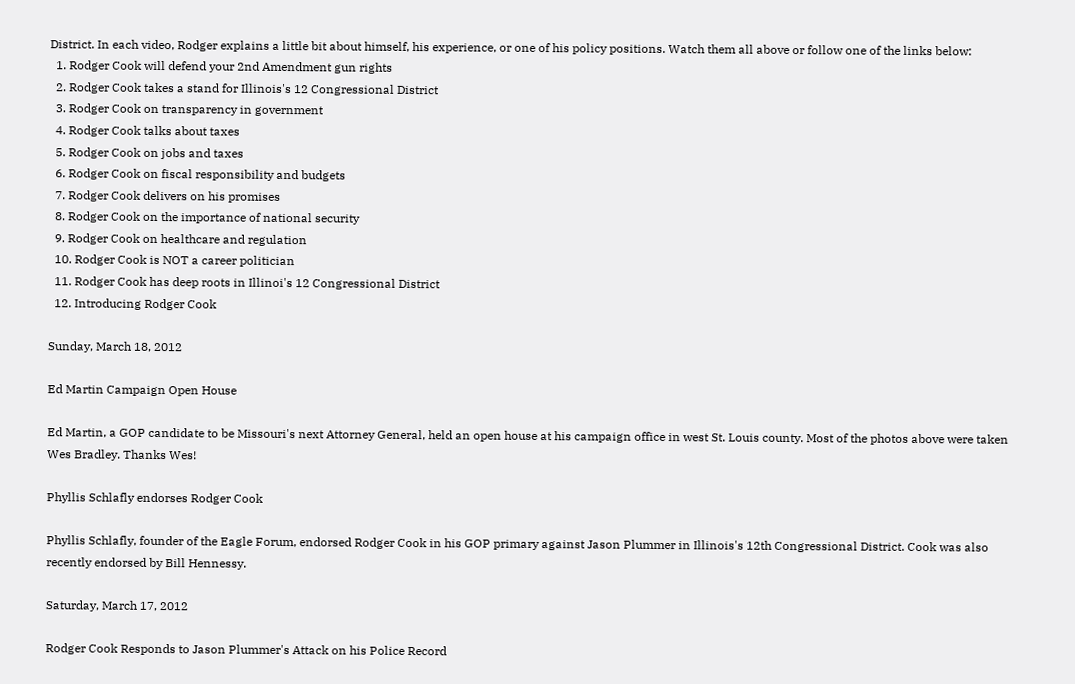District. In each video, Rodger explains a little bit about himself, his experience, or one of his policy positions. Watch them all above or follow one of the links below:
  1. Rodger Cook will defend your 2nd Amendment gun rights
  2. Rodger Cook takes a stand for Illinois's 12 Congressional District
  3. Rodger Cook on transparency in government
  4. Rodger Cook talks about taxes
  5. Rodger Cook on jobs and taxes
  6. Rodger Cook on fiscal responsibility and budgets
  7. Rodger Cook delivers on his promises
  8. Rodger Cook on the importance of national security
  9. Rodger Cook on healthcare and regulation
  10. Rodger Cook is NOT a career politician
  11. Rodger Cook has deep roots in Illinoi's 12 Congressional District
  12. Introducing Rodger Cook

Sunday, March 18, 2012

Ed Martin Campaign Open House

Ed Martin, a GOP candidate to be Missouri's next Attorney General, held an open house at his campaign office in west St. Louis county. Most of the photos above were taken Wes Bradley. Thanks Wes!

Phyllis Schlafly endorses Rodger Cook

Phyllis Schlafly, founder of the Eagle Forum, endorsed Rodger Cook in his GOP primary against Jason Plummer in Illinois's 12th Congressional District. Cook was also recently endorsed by Bill Hennessy.

Saturday, March 17, 2012

Rodger Cook Responds to Jason Plummer's Attack on his Police Record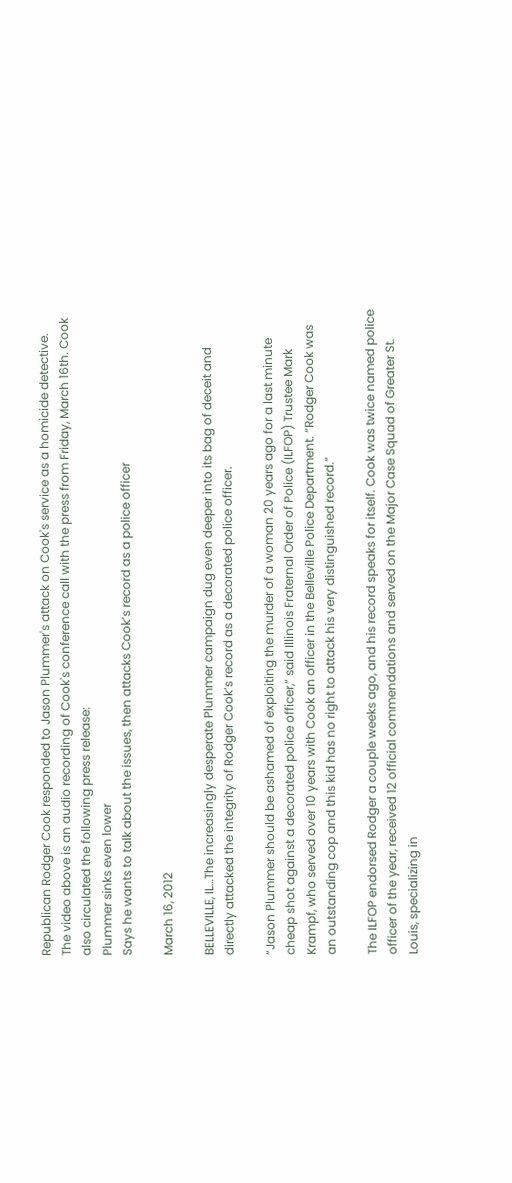Republican Rodger Cook responded to Jason Plummer's attack on Cook's service as a homicide detective. The video above is an audio recording of Cook's conference call with the press from Friday, March 16th. Cook also circulated the following press release:
Plummer sinks even lower
Says he wants to talk about the issues, then attacks Cook’s record as a police officer

March 16, 2012

BELLEVILLE, IL…The increasingly desperate Plummer campaign dug even deeper into its bag of deceit and directly attacked the integrity of Rodger Cook’s record as a decorated police officer.

“Jason Plummer should be ashamed of exploiting the murder of a woman 20 years ago for a last minute cheap shot against a decorated police officer,” said Illinois Fraternal Order of Police (ILFOP) Trustee Mark Krampf, who served over 10 years with Cook an officer in the Belleville Police Department. “Rodger Cook was an outstanding cop and this kid has no right to attack his very distinguished record.”

The ILFOP endorsed Rodger a couple weeks ago, and his record speaks for itself. Cook was twice named police officer of the year, received 12 official commendations and served on the Major Case Squad of Greater St. Louis, specializing in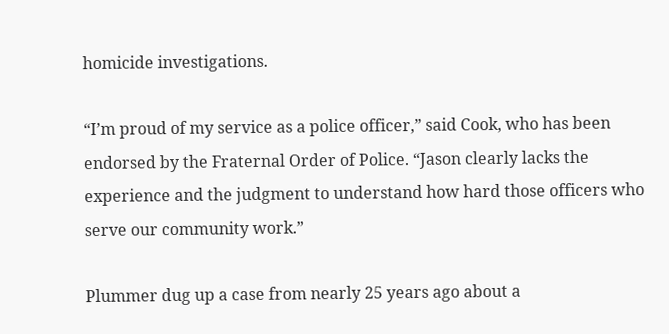homicide investigations.

“I’m proud of my service as a police officer,” said Cook, who has been endorsed by the Fraternal Order of Police. “Jason clearly lacks the experience and the judgment to understand how hard those officers who serve our community work.”

Plummer dug up a case from nearly 25 years ago about a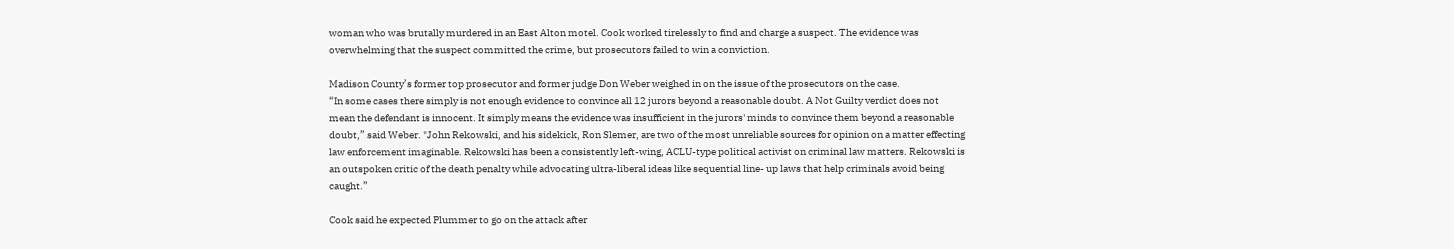woman who was brutally murdered in an East Alton motel. Cook worked tirelessly to find and charge a suspect. The evidence was overwhelming that the suspect committed the crime, but prosecutors failed to win a conviction.

Madison County’s former top prosecutor and former judge Don Weber weighed in on the issue of the prosecutors on the case.
“In some cases there simply is not enough evidence to convince all 12 jurors beyond a reasonable doubt. A Not Guilty verdict does not mean the defendant is innocent. It simply means the evidence was insufficient in the jurors' minds to convince them beyond a reasonable doubt,” said Weber. "John Rekowski, and his sidekick, Ron Slemer, are two of the most unreliable sources for opinion on a matter effecting law enforcement imaginable. Rekowski has been a consistently left-wing, ACLU-type political activist on criminal law matters. Rekowski is an outspoken critic of the death penalty while advocating ultra-liberal ideas like sequential line- up laws that help criminals avoid being caught.”

Cook said he expected Plummer to go on the attack after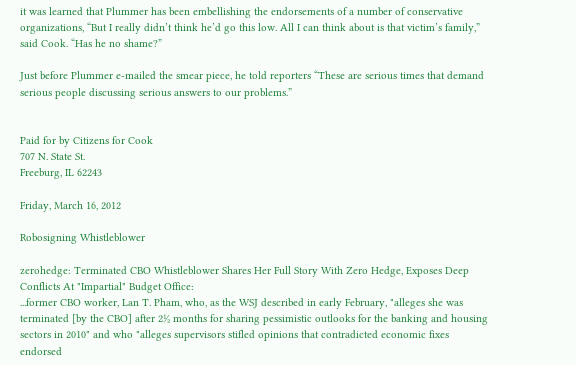it was learned that Plummer has been embellishing the endorsements of a number of conservative organizations, “But I really didn’t think he’d go this low. All I can think about is that victim’s family,” said Cook. “Has he no shame?”

Just before Plummer e-mailed the smear piece, he told reporters “These are serious times that demand serious people discussing serious answers to our problems.”


Paid for by Citizens for Cook
707 N. State St.
Freeburg, IL 62243

Friday, March 16, 2012

Robosigning Whistleblower

zerohedge: Terminated CBO Whistleblower Shares Her Full Story With Zero Hedge, Exposes Deep Conflicts At "Impartial" Budget Office:
...former CBO worker, Lan T. Pham, who, as the WSJ described in early February, "alleges she was terminated [by the CBO] after 2½ months for sharing pessimistic outlooks for the banking and housing sectors in 2010" and who "alleges supervisors stifled opinions that contradicted economic fixes endorsed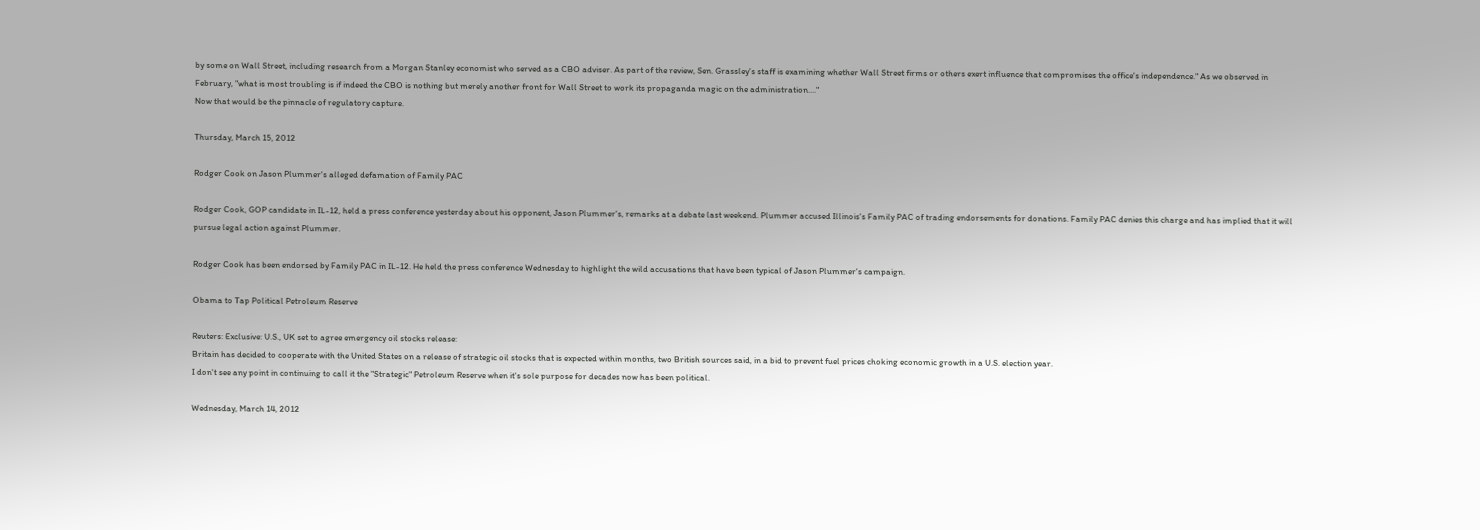by some on Wall Street, including research from a Morgan Stanley economist who served as a CBO adviser. As part of the review, Sen. Grassley's staff is examining whether Wall Street firms or others exert influence that compromises the office's independence." As we observed in February, "what is most troubling is if indeed the CBO is nothing but merely another front for Wall Street to work its propaganda magic on the administration...."
Now that would be the pinnacle of regulatory capture.

Thursday, March 15, 2012

Rodger Cook on Jason Plummer's alleged defamation of Family PAC

Rodger Cook, GOP candidate in IL-12, held a press conference yesterday about his opponent, Jason Plummer's, remarks at a debate last weekend. Plummer accused Illinois's Family PAC of trading endorsements for donations. Family PAC denies this charge and has implied that it will pursue legal action against Plummer.

Rodger Cook has been endorsed by Family PAC in IL-12. He held the press conference Wednesday to highlight the wild accusations that have been typical of Jason Plummer's campaign.

Obama to Tap Political Petroleum Reserve

Reuters: Exclusive: U.S., UK set to agree emergency oil stocks release:
Britain has decided to cooperate with the United States on a release of strategic oil stocks that is expected within months, two British sources said, in a bid to prevent fuel prices choking economic growth in a U.S. election year.
I don't see any point in continuing to call it the "Strategic" Petroleum Reserve when it's sole purpose for decades now has been political.

Wednesday, March 14, 2012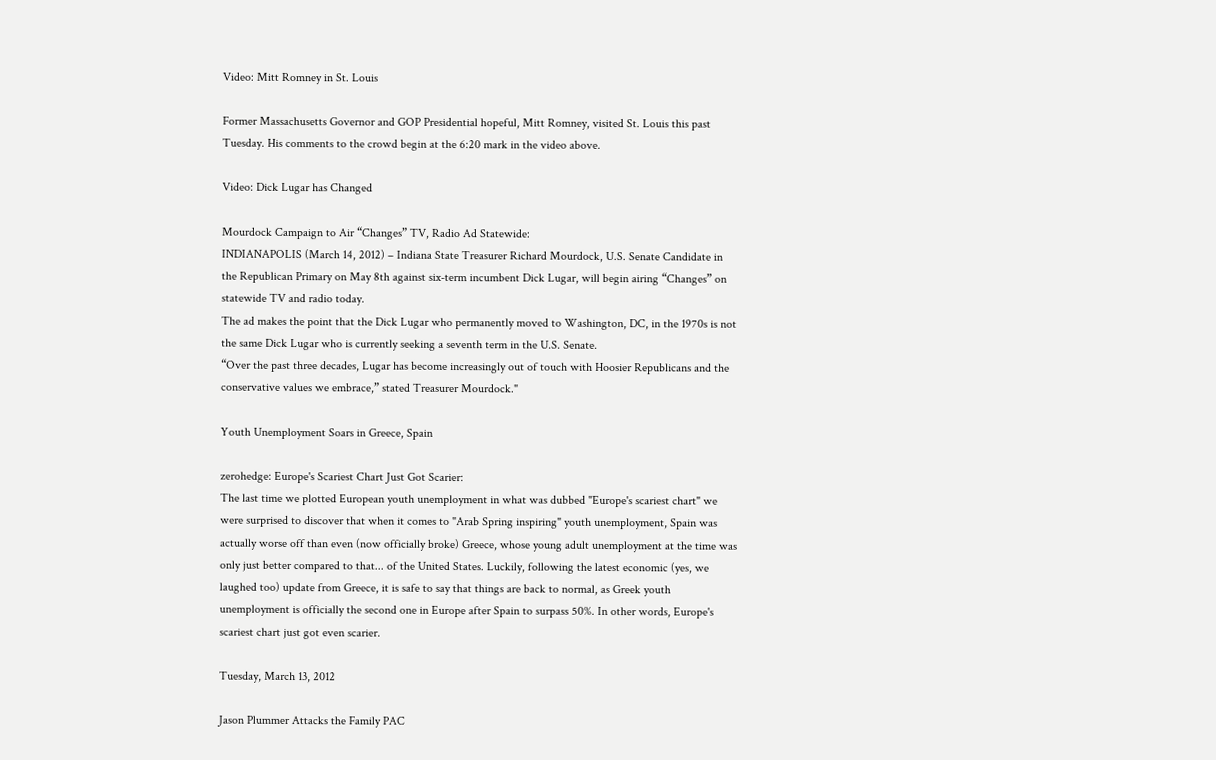Video: Mitt Romney in St. Louis

Former Massachusetts Governor and GOP Presidential hopeful, Mitt Romney, visited St. Louis this past Tuesday. His comments to the crowd begin at the 6:20 mark in the video above.

Video: Dick Lugar has Changed

Mourdock Campaign to Air “Changes” TV, Radio Ad Statewide:
INDIANAPOLIS (March 14, 2012) – Indiana State Treasurer Richard Mourdock, U.S. Senate Candidate in the Republican Primary on May 8th against six-term incumbent Dick Lugar, will begin airing “Changes” on statewide TV and radio today.
The ad makes the point that the Dick Lugar who permanently moved to Washington, DC, in the 1970s is not the same Dick Lugar who is currently seeking a seventh term in the U.S. Senate.
“Over the past three decades, Lugar has become increasingly out of touch with Hoosier Republicans and the conservative values we embrace,” stated Treasurer Mourdock."

Youth Unemployment Soars in Greece, Spain

zerohedge: Europe's Scariest Chart Just Got Scarier:
The last time we plotted European youth unemployment in what was dubbed "Europe's scariest chart" we were surprised to discover that when it comes to "Arab Spring inspiring" youth unemployment, Spain was actually worse off than even (now officially broke) Greece, whose young adult unemployment at the time was only just better compared to that... of the United States. Luckily, following the latest economic (yes, we laughed too) update from Greece, it is safe to say that things are back to normal, as Greek youth unemployment is officially the second one in Europe after Spain to surpass 50%. In other words, Europe's scariest chart just got even scarier.

Tuesday, March 13, 2012

Jason Plummer Attacks the Family PAC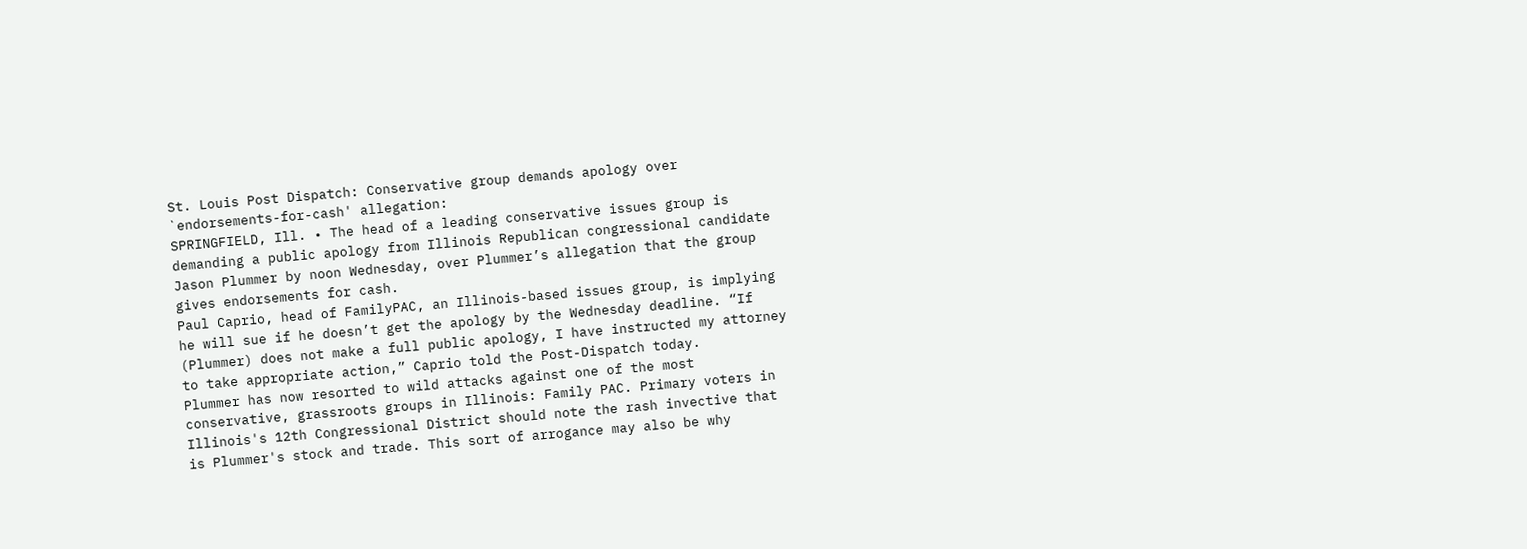St. Louis Post Dispatch: Conservative group demands apology over `endorsements-for-cash' allegation:
SPRINGFIELD, Ill. • The head of a leading conservative issues group is demanding a public apology from Illinois Republican congressional candidate Jason Plummer by noon Wednesday, over Plummer’s allegation that the group gives endorsements for cash.
Paul Caprio, head of FamilyPAC, an Illinois-based issues group, is implying he will sue if he doesn’t get the apology by the Wednesday deadline. “If (Plummer) does not make a full public apology, I have instructed my attorney to take appropriate action,” Caprio told the Post-Dispatch today.
Plummer has now resorted to wild attacks against one of the most conservative, grassroots groups in Illinois: Family PAC. Primary voters in Illinois's 12th Congressional District should note the rash invective that is Plummer's stock and trade. This sort of arrogance may also be why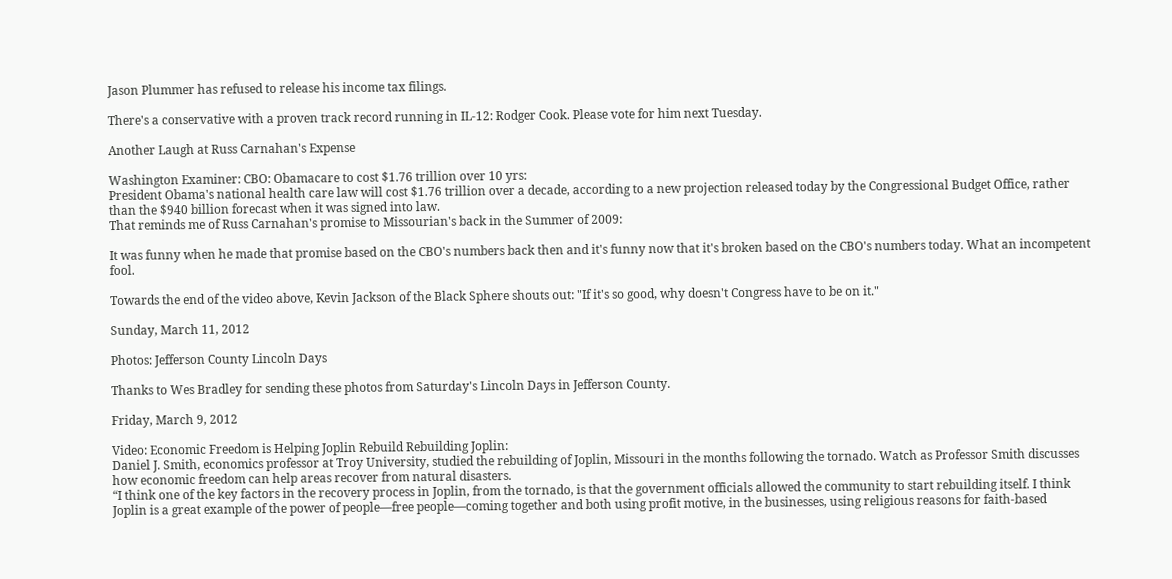Jason Plummer has refused to release his income tax filings.

There's a conservative with a proven track record running in IL-12: Rodger Cook. Please vote for him next Tuesday.

Another Laugh at Russ Carnahan's Expense

Washington Examiner: CBO: Obamacare to cost $1.76 trillion over 10 yrs:
President Obama's national health care law will cost $1.76 trillion over a decade, according to a new projection released today by the Congressional Budget Office, rather than the $940 billion forecast when it was signed into law.
That reminds me of Russ Carnahan's promise to Missourian's back in the Summer of 2009:

It was funny when he made that promise based on the CBO's numbers back then and it's funny now that it's broken based on the CBO's numbers today. What an incompetent fool.

Towards the end of the video above, Kevin Jackson of the Black Sphere shouts out: "If it's so good, why doesn't Congress have to be on it."

Sunday, March 11, 2012

Photos: Jefferson County Lincoln Days

Thanks to Wes Bradley for sending these photos from Saturday's Lincoln Days in Jefferson County.

Friday, March 9, 2012

Video: Economic Freedom is Helping Joplin Rebuild Rebuilding Joplin:
Daniel J. Smith, economics professor at Troy University, studied the rebuilding of Joplin, Missouri in the months following the tornado. Watch as Professor Smith discusses how economic freedom can help areas recover from natural disasters.
“I think one of the key factors in the recovery process in Joplin, from the tornado, is that the government officials allowed the community to start rebuilding itself. I think Joplin is a great example of the power of people—free people—coming together and both using profit motive, in the businesses, using religious reasons for faith-based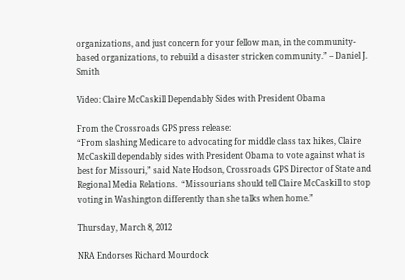organizations, and just concern for your fellow man, in the community-based organizations, to rebuild a disaster stricken community.” – Daniel J. Smith

Video: Claire McCaskill Dependably Sides with President Obama

From the Crossroads GPS press release:
“From slashing Medicare to advocating for middle class tax hikes, Claire McCaskill dependably sides with President Obama to vote against what is best for Missouri,” said Nate Hodson, Crossroads GPS Director of State and Regional Media Relations.  “Missourians should tell Claire McCaskill to stop voting in Washington differently than she talks when home.”

Thursday, March 8, 2012

NRA Endorses Richard Mourdock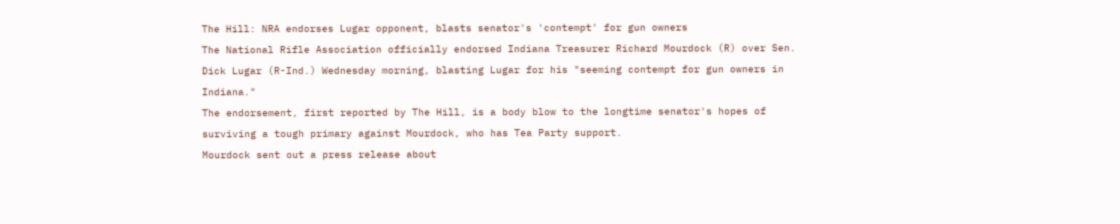The Hill: NRA endorses Lugar opponent, blasts senator's 'contempt' for gun owners
The National Rifle Association officially endorsed Indiana Treasurer Richard Mourdock (R) over Sen. Dick Lugar (R-Ind.) Wednesday morning, blasting Lugar for his "seeming contempt for gun owners in Indiana."
The endorsement, first reported by The Hill, is a body blow to the longtime senator's hopes of surviving a tough primary against Mourdock, who has Tea Party support.
Mourdock sent out a press release about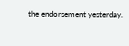the endorsement yesterday.